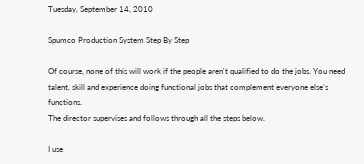Tuesday, September 14, 2010

Spumco Production System Step By Step

Of course, none of this will work if the people aren't qualified to do the jobs. You need talent, skill and experience doing functional jobs that complement everyone else's functions.
The director supervises and follows through all the steps below.

I use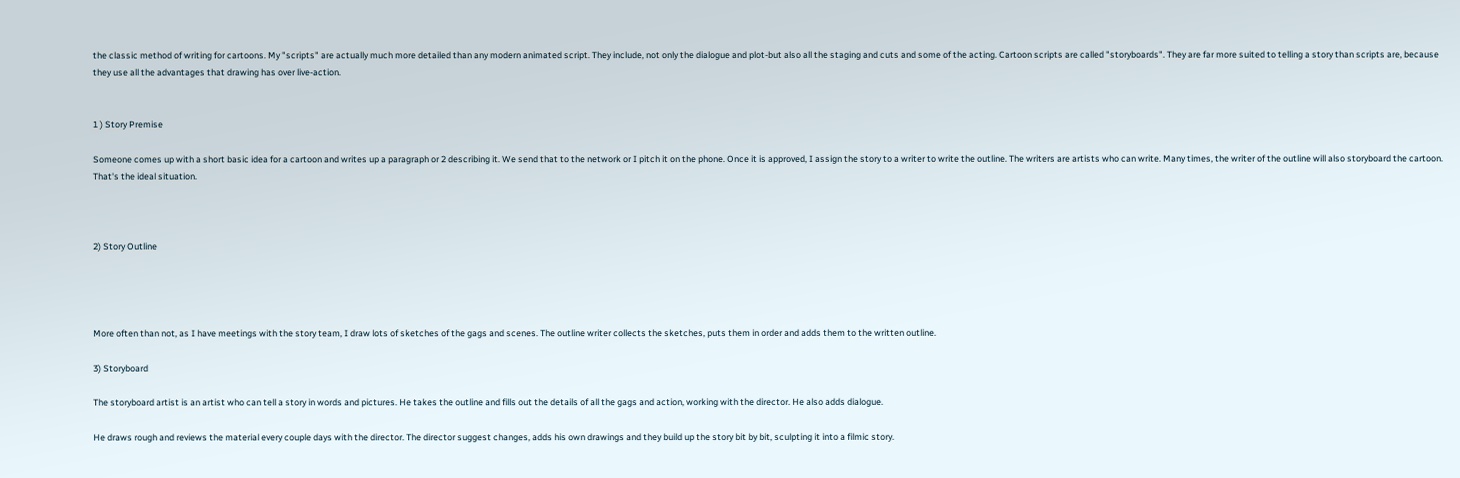the classic method of writing for cartoons. My "scripts" are actually much more detailed than any modern animated script. They include, not only the dialogue and plot-but also all the staging and cuts and some of the acting. Cartoon scripts are called "storyboards". They are far more suited to telling a story than scripts are, because they use all the advantages that drawing has over live-action.


1 ) Story Premise

Someone comes up with a short basic idea for a cartoon and writes up a paragraph or 2 describing it. We send that to the network or I pitch it on the phone. Once it is approved, I assign the story to a writer to write the outline. The writers are artists who can write. Many times, the writer of the outline will also storyboard the cartoon. That's the ideal situation.



2) Story Outline




More often than not, as I have meetings with the story team, I draw lots of sketches of the gags and scenes. The outline writer collects the sketches, puts them in order and adds them to the written outline.

3) Storyboard

The storyboard artist is an artist who can tell a story in words and pictures. He takes the outline and fills out the details of all the gags and action, working with the director. He also adds dialogue.

He draws rough and reviews the material every couple days with the director. The director suggest changes, adds his own drawings and they build up the story bit by bit, sculpting it into a filmic story.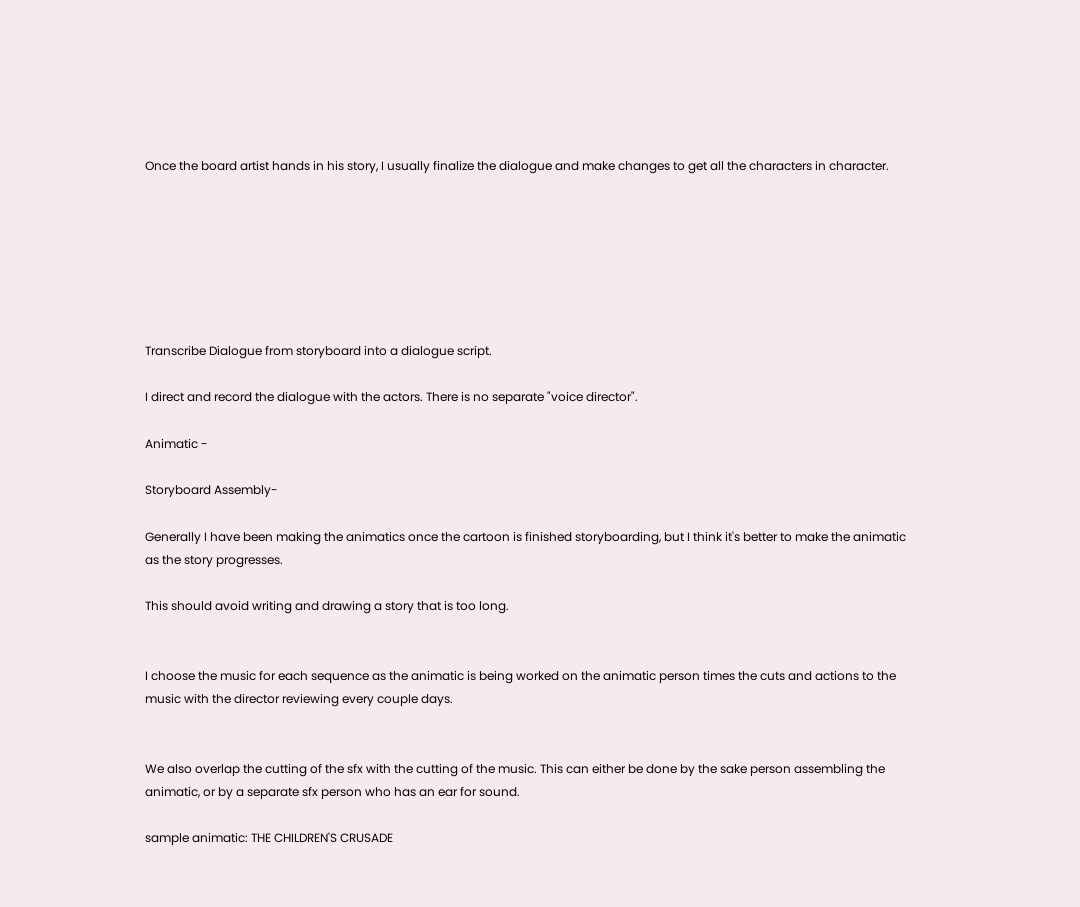Once the board artist hands in his story, I usually finalize the dialogue and make changes to get all the characters in character.







Transcribe Dialogue from storyboard into a dialogue script.

I direct and record the dialogue with the actors. There is no separate "voice director".

Animatic -

Storyboard Assembly-

Generally I have been making the animatics once the cartoon is finished storyboarding, but I think it's better to make the animatic as the story progresses.

This should avoid writing and drawing a story that is too long.


I choose the music for each sequence as the animatic is being worked on the animatic person times the cuts and actions to the music with the director reviewing every couple days.


We also overlap the cutting of the sfx with the cutting of the music. This can either be done by the sake person assembling the animatic, or by a separate sfx person who has an ear for sound.

sample animatic: THE CHILDREN'S CRUSADE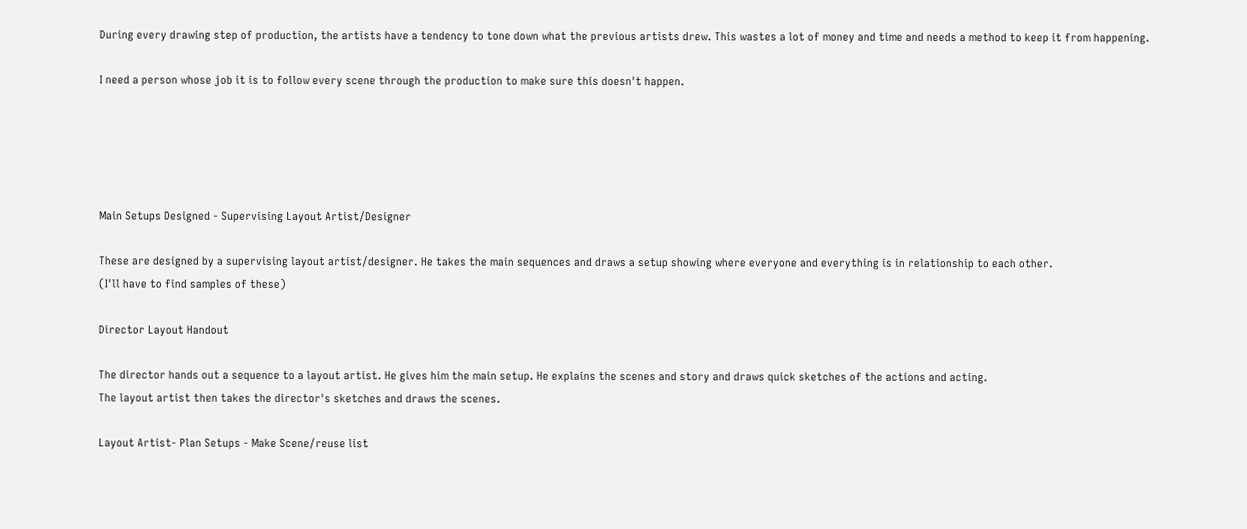During every drawing step of production, the artists have a tendency to tone down what the previous artists drew. This wastes a lot of money and time and needs a method to keep it from happening.

I need a person whose job it is to follow every scene through the production to make sure this doesn't happen.





Main Setups Designed - Supervising Layout Artist/Designer

These are designed by a supervising layout artist/designer. He takes the main sequences and draws a setup showing where everyone and everything is in relationship to each other.
(I'll have to find samples of these)

Director Layout Handout

The director hands out a sequence to a layout artist. He gives him the main setup. He explains the scenes and story and draws quick sketches of the actions and acting.
The layout artist then takes the director's sketches and draws the scenes.

Layout Artist- Plan Setups - Make Scene/reuse list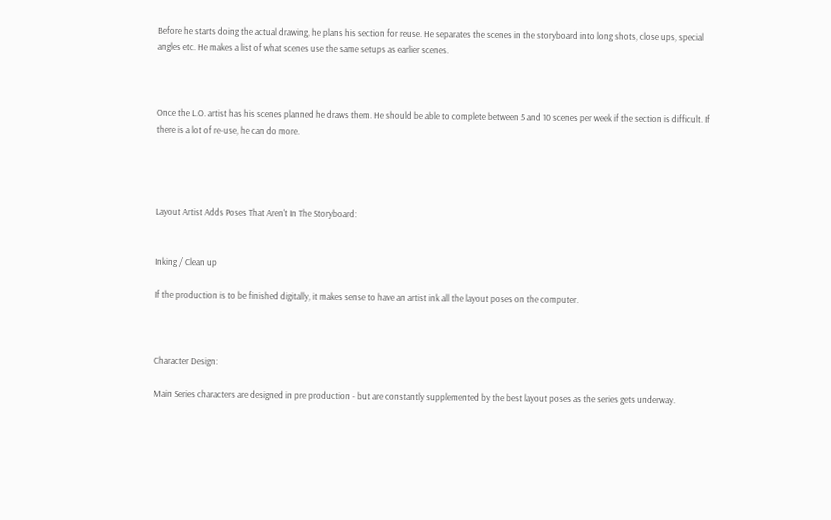Before he starts doing the actual drawing, he plans his section for reuse. He separates the scenes in the storyboard into long shots, close ups, special angles etc. He makes a list of what scenes use the same setups as earlier scenes.



Once the L.O. artist has his scenes planned he draws them. He should be able to complete between 5 and 10 scenes per week if the section is difficult. If there is a lot of re-use, he can do more.




Layout Artist Adds Poses That Aren't In The Storyboard:


Inking / Clean up

If the production is to be finished digitally, it makes sense to have an artist ink all the layout poses on the computer.



Character Design:

Main Series characters are designed in pre production - but are constantly supplemented by the best layout poses as the series gets underway.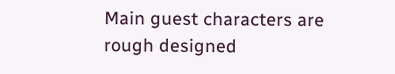Main guest characters are rough designed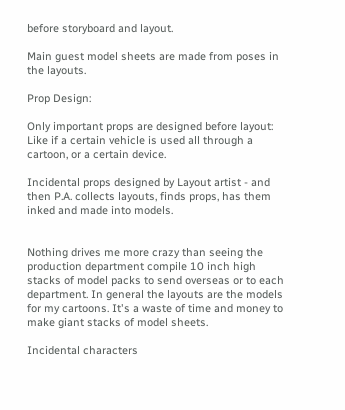before storyboard and layout.

Main guest model sheets are made from poses in the layouts.

Prop Design:

Only important props are designed before layout:
Like if a certain vehicle is used all through a cartoon, or a certain device.

Incidental props designed by Layout artist - and then P.A. collects layouts, finds props, has them inked and made into models.


Nothing drives me more crazy than seeing the production department compile 10 inch high stacks of model packs to send overseas or to each department. In general the layouts are the models for my cartoons. It's a waste of time and money to make giant stacks of model sheets.

Incidental characters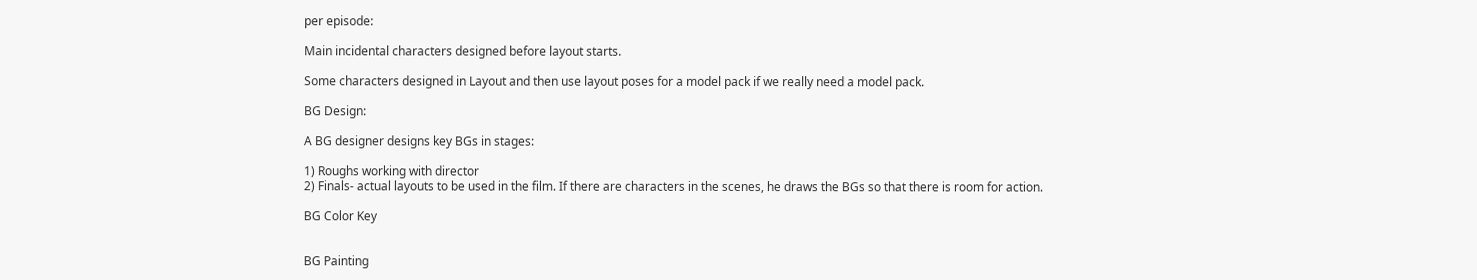per episode:

Main incidental characters designed before layout starts.

Some characters designed in Layout and then use layout poses for a model pack if we really need a model pack.

BG Design:

A BG designer designs key BGs in stages:

1) Roughs working with director
2) Finals- actual layouts to be used in the film. If there are characters in the scenes, he draws the BGs so that there is room for action.

BG Color Key


BG Painting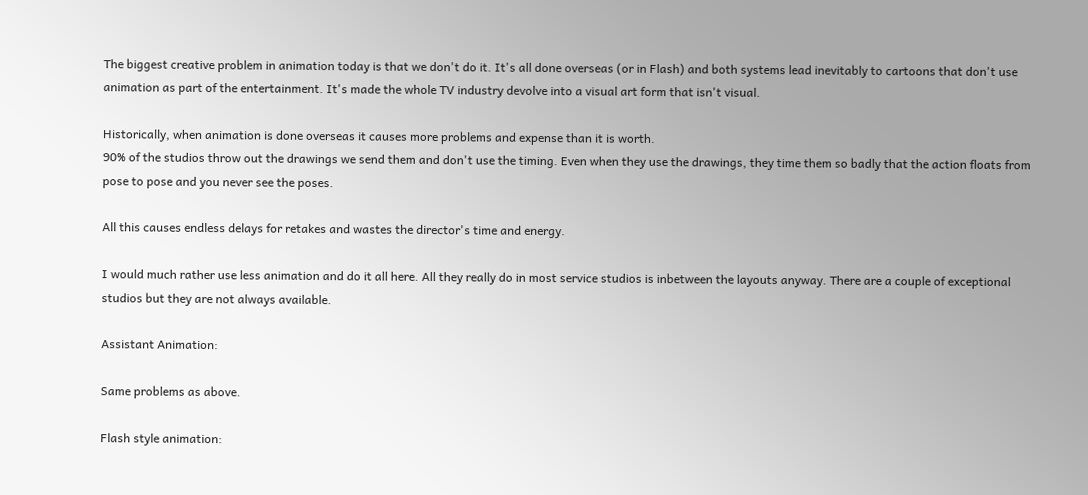The biggest creative problem in animation today is that we don't do it. It's all done overseas (or in Flash) and both systems lead inevitably to cartoons that don't use animation as part of the entertainment. It's made the whole TV industry devolve into a visual art form that isn't visual.

Historically, when animation is done overseas it causes more problems and expense than it is worth.
90% of the studios throw out the drawings we send them and don't use the timing. Even when they use the drawings, they time them so badly that the action floats from pose to pose and you never see the poses.

All this causes endless delays for retakes and wastes the director's time and energy.

I would much rather use less animation and do it all here. All they really do in most service studios is inbetween the layouts anyway. There are a couple of exceptional studios but they are not always available.

Assistant Animation:

Same problems as above.

Flash style animation: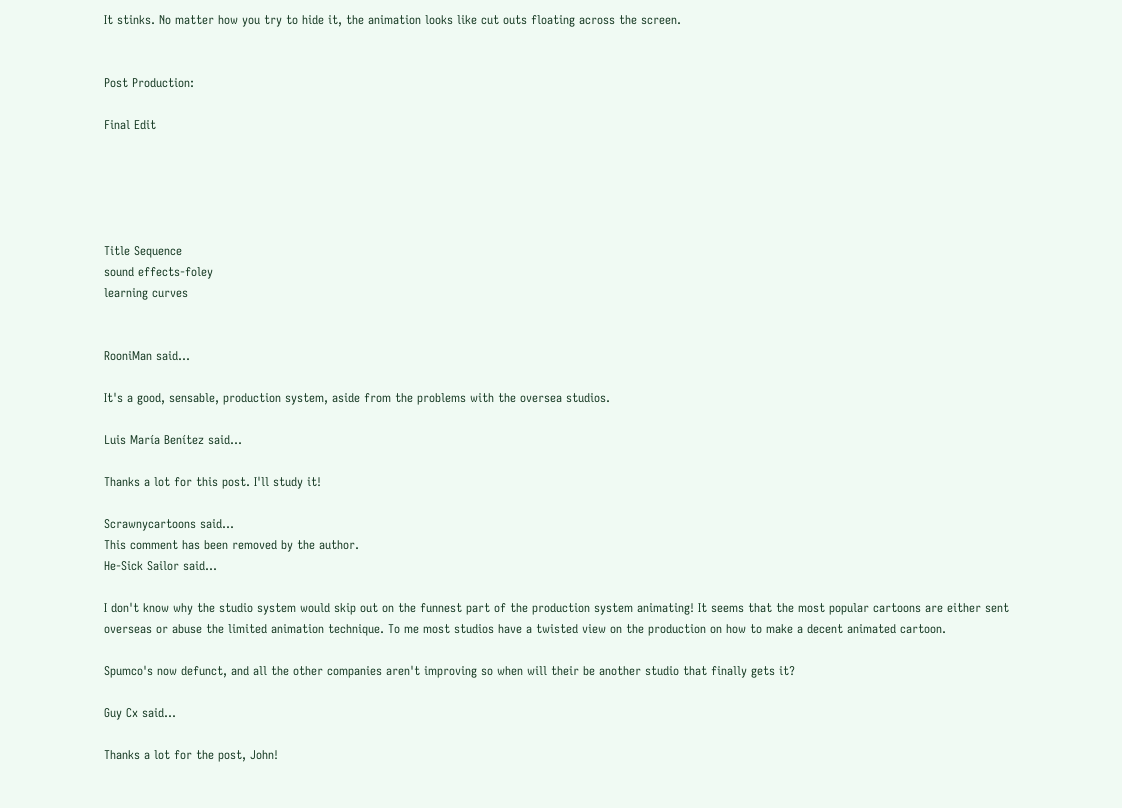It stinks. No matter how you try to hide it, the animation looks like cut outs floating across the screen.


Post Production:

Final Edit





Title Sequence
sound effects-foley
learning curves


RooniMan said...

It's a good, sensable, production system, aside from the problems with the oversea studios.

Luis María Benítez said...

Thanks a lot for this post. I'll study it!

Scrawnycartoons said...
This comment has been removed by the author.
He-Sick Sailor said...

I don't know why the studio system would skip out on the funnest part of the production system animating! It seems that the most popular cartoons are either sent overseas or abuse the limited animation technique. To me most studios have a twisted view on the production on how to make a decent animated cartoon.

Spumco's now defunct, and all the other companies aren't improving so when will their be another studio that finally gets it?

Guy Cx said...

Thanks a lot for the post, John!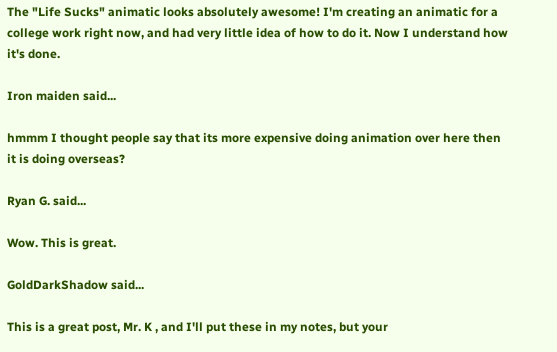The "Life Sucks" animatic looks absolutely awesome! I'm creating an animatic for a college work right now, and had very little idea of how to do it. Now I understand how it's done.

Iron maiden said...

hmmm I thought people say that its more expensive doing animation over here then it is doing overseas?

Ryan G. said...

Wow. This is great.

GoldDarkShadow said...

This is a great post, Mr. K , and I'll put these in my notes, but your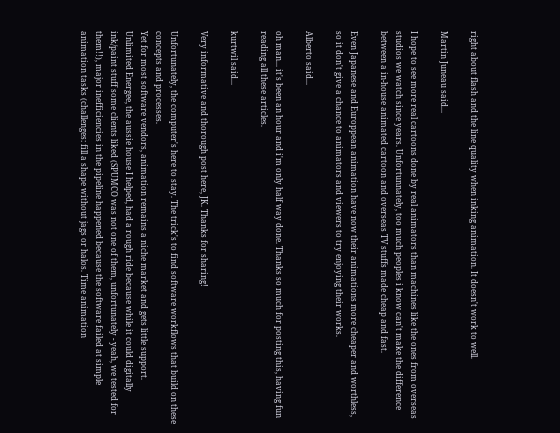right about flash and the line quality when inking animation. It doesn't work to well.

Martin Juneau said...

I hope to see more real cartoons done by real animators than machines like the ones from overseas studios we watch since years. Unfortunnately, too much peoples i know can't make the difference between a in-house animated cartoon and overseas TV stuffs made cheap and fast.

Even Japanese and Europpean animation have now their animations more cheaper and worthless, so it don't give a chance to animators and viewers to try enjoying their works.

Alberto said...

oh man... it's been an hour and i'm only half way done. Thanks so much for posting this, having fun reading all these articles.

kurtwil said...

Very informative and thorough post here, JK. Thanks for sharing!

Unfortunately, the computer's here to stay. The trick's to find software workflows that build on these concepts and processes.
Yet for most software vendors, animation remains a niche market and gets little support.
Unlimited Energee, the aussie house I helped, had a rough ride because while it could digitally ink/paint stuff some clients liked (SPUMCO was not one of them, unfortunately - yeah, we tested for them!!), major inefficiencies in the pipeline happened because the software failed at simple animation tasks (challenges: fill a shape without jags or halos. Time animation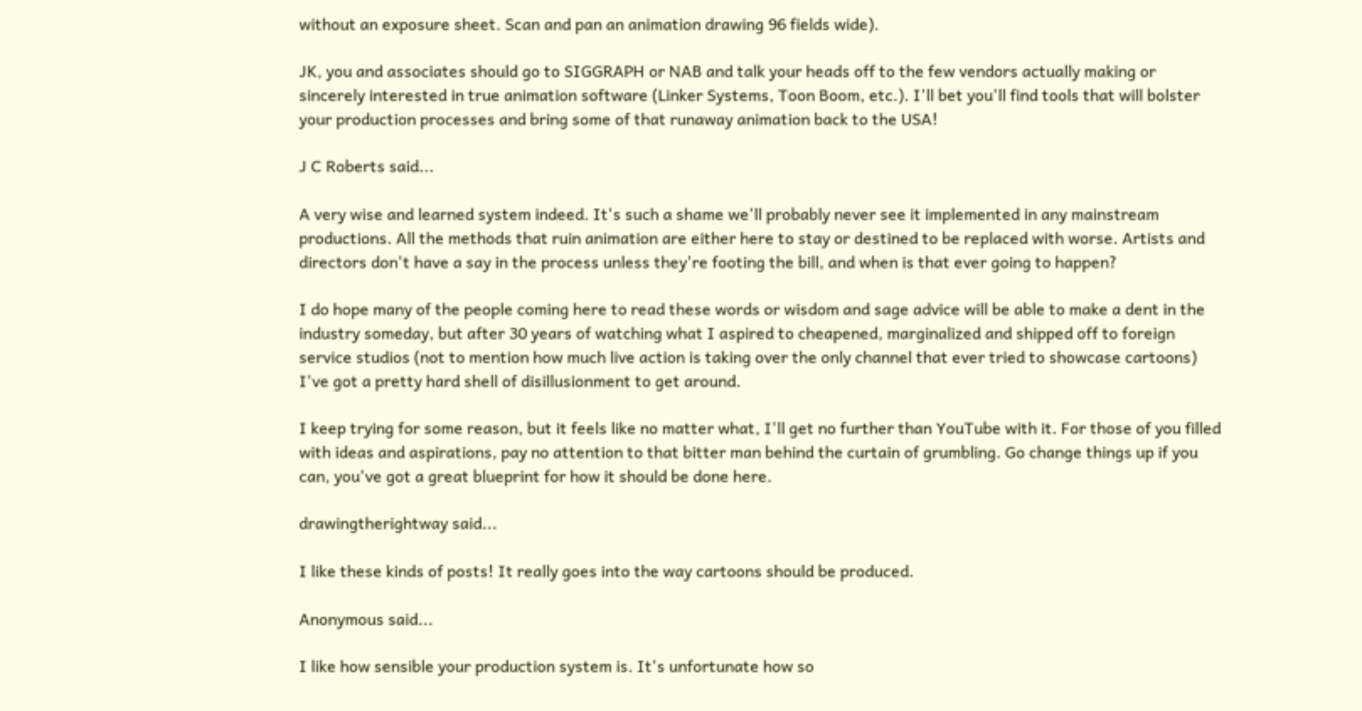without an exposure sheet. Scan and pan an animation drawing 96 fields wide).

JK, you and associates should go to SIGGRAPH or NAB and talk your heads off to the few vendors actually making or sincerely interested in true animation software (Linker Systems, Toon Boom, etc.). I'll bet you'll find tools that will bolster your production processes and bring some of that runaway animation back to the USA!

J C Roberts said...

A very wise and learned system indeed. It's such a shame we'll probably never see it implemented in any mainstream productions. All the methods that ruin animation are either here to stay or destined to be replaced with worse. Artists and directors don't have a say in the process unless they're footing the bill, and when is that ever going to happen?

I do hope many of the people coming here to read these words or wisdom and sage advice will be able to make a dent in the industry someday, but after 30 years of watching what I aspired to cheapened, marginalized and shipped off to foreign service studios (not to mention how much live action is taking over the only channel that ever tried to showcase cartoons) I've got a pretty hard shell of disillusionment to get around.

I keep trying for some reason, but it feels like no matter what, I'll get no further than YouTube with it. For those of you filled with ideas and aspirations, pay no attention to that bitter man behind the curtain of grumbling. Go change things up if you can, you've got a great blueprint for how it should be done here.

drawingtherightway said...

I like these kinds of posts! It really goes into the way cartoons should be produced.

Anonymous said...

I like how sensible your production system is. It's unfortunate how so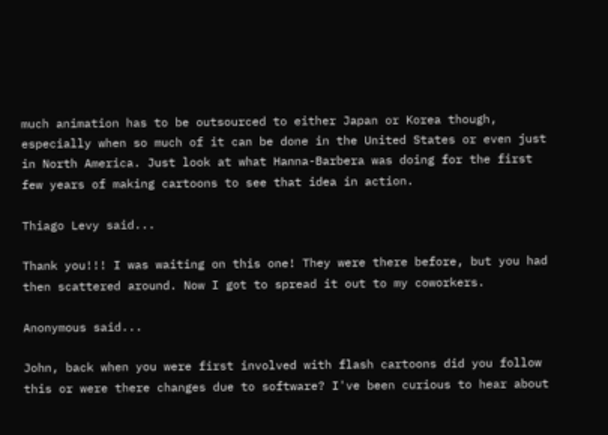much animation has to be outsourced to either Japan or Korea though, especially when so much of it can be done in the United States or even just in North America. Just look at what Hanna-Barbera was doing for the first few years of making cartoons to see that idea in action.

Thiago Levy said...

Thank you!!! I was waiting on this one! They were there before, but you had then scattered around. Now I got to spread it out to my coworkers.

Anonymous said...

John, back when you were first involved with flash cartoons did you follow this or were there changes due to software? I've been curious to hear about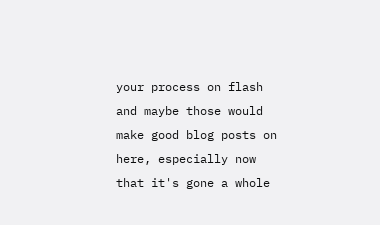your process on flash and maybe those would make good blog posts on here, especially now that it's gone a whole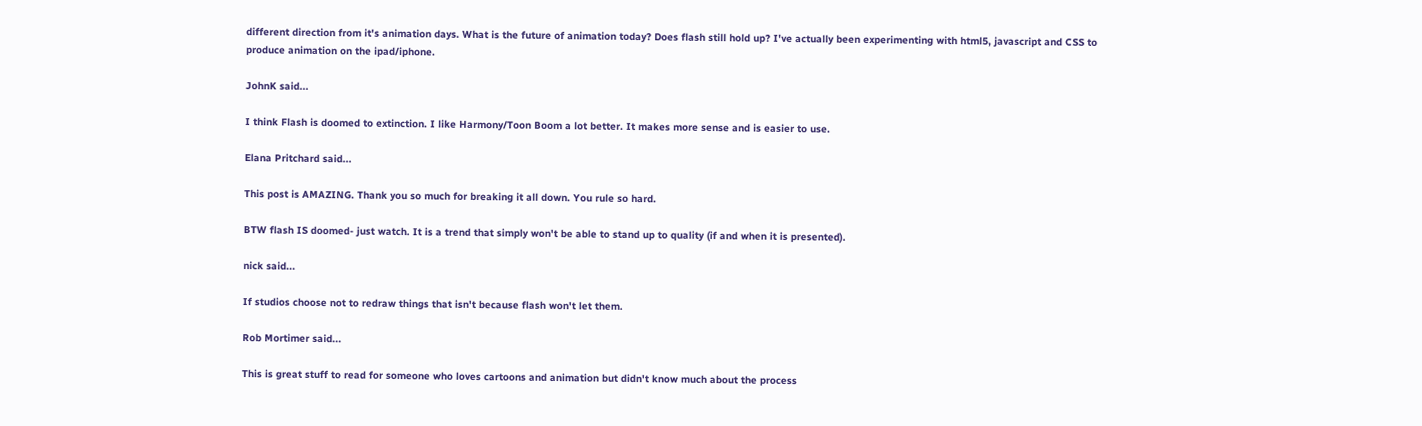different direction from it's animation days. What is the future of animation today? Does flash still hold up? I've actually been experimenting with html5, javascript and CSS to produce animation on the ipad/iphone.

JohnK said...

I think Flash is doomed to extinction. I like Harmony/Toon Boom a lot better. It makes more sense and is easier to use.

Elana Pritchard said...

This post is AMAZING. Thank you so much for breaking it all down. You rule so hard.

BTW flash IS doomed- just watch. It is a trend that simply won't be able to stand up to quality (if and when it is presented).

nick said...

If studios choose not to redraw things that isn't because flash won't let them.

Rob Mortimer said...

This is great stuff to read for someone who loves cartoons and animation but didn't know much about the process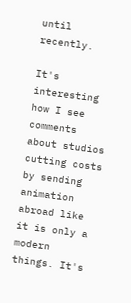until recently.

It's interesting how I see comments about studios cutting costs by sending animation abroad like it is only a modern things. It's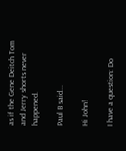as if the Gene Deitch Tom and Jerry shorts never happened.

Paul B said...

Hi John!

I have a question: Do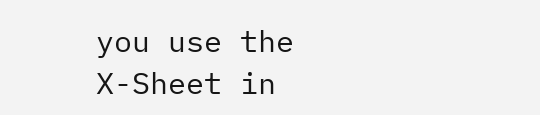you use the X-Sheet in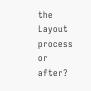the Layout process or after?